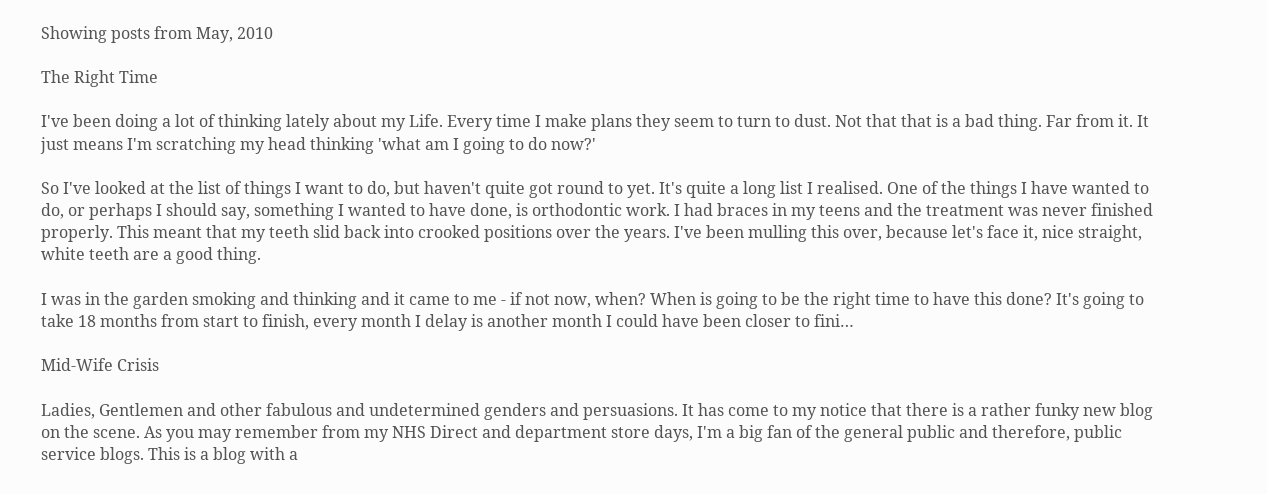Showing posts from May, 2010

The Right Time

I've been doing a lot of thinking lately about my Life. Every time I make plans they seem to turn to dust. Not that that is a bad thing. Far from it. It just means I'm scratching my head thinking 'what am I going to do now?'

So I've looked at the list of things I want to do, but haven't quite got round to yet. It's quite a long list I realised. One of the things I have wanted to do, or perhaps I should say, something I wanted to have done, is orthodontic work. I had braces in my teens and the treatment was never finished properly. This meant that my teeth slid back into crooked positions over the years. I've been mulling this over, because let's face it, nice straight, white teeth are a good thing.

I was in the garden smoking and thinking and it came to me - if not now, when? When is going to be the right time to have this done? It's going to take 18 months from start to finish, every month I delay is another month I could have been closer to fini…

Mid-Wife Crisis

Ladies, Gentlemen and other fabulous and undetermined genders and persuasions. It has come to my notice that there is a rather funky new blog on the scene. As you may remember from my NHS Direct and department store days, I'm a big fan of the general public and therefore, public service blogs. This is a blog with a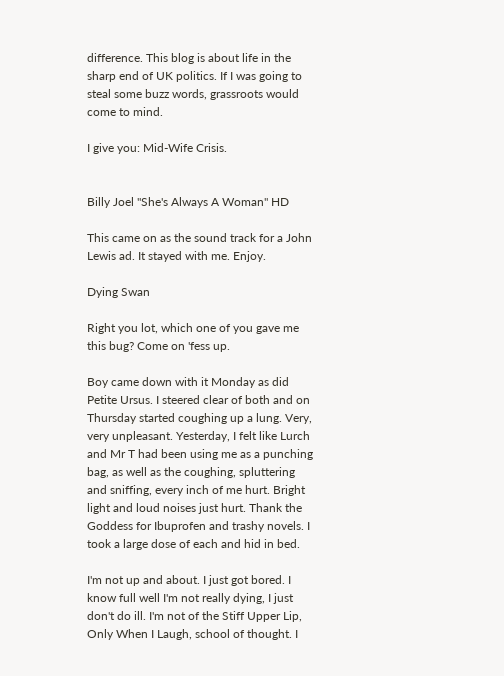difference. This blog is about life in the sharp end of UK politics. If I was going to steal some buzz words, grassroots would come to mind.

I give you: Mid-Wife Crisis.


Billy Joel "She's Always A Woman" HD

This came on as the sound track for a John Lewis ad. It stayed with me. Enjoy.

Dying Swan

Right you lot, which one of you gave me this bug? Come on 'fess up.

Boy came down with it Monday as did Petite Ursus. I steered clear of both and on Thursday started coughing up a lung. Very, very unpleasant. Yesterday, I felt like Lurch and Mr T had been using me as a punching bag, as well as the coughing, spluttering and sniffing, every inch of me hurt. Bright light and loud noises just hurt. Thank the Goddess for Ibuprofen and trashy novels. I took a large dose of each and hid in bed.

I'm not up and about. I just got bored. I know full well I'm not really dying, I just don't do ill. I'm not of the Stiff Upper Lip, Only When I Laugh, school of thought. I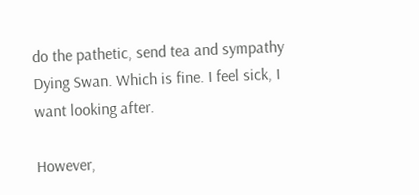do the pathetic, send tea and sympathy Dying Swan. Which is fine. I feel sick, I want looking after.

However,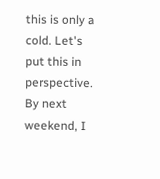this is only a cold. Let's put this in perspective. By next weekend, I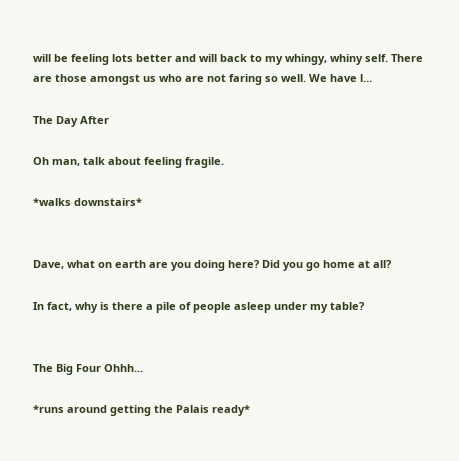will be feeling lots better and will back to my whingy, whiny self. There are those amongst us who are not faring so well. We have l…

The Day After

Oh man, talk about feeling fragile.

*walks downstairs*


Dave, what on earth are you doing here? Did you go home at all?

In fact, why is there a pile of people asleep under my table?


The Big Four Ohhh...

*runs around getting the Palais ready*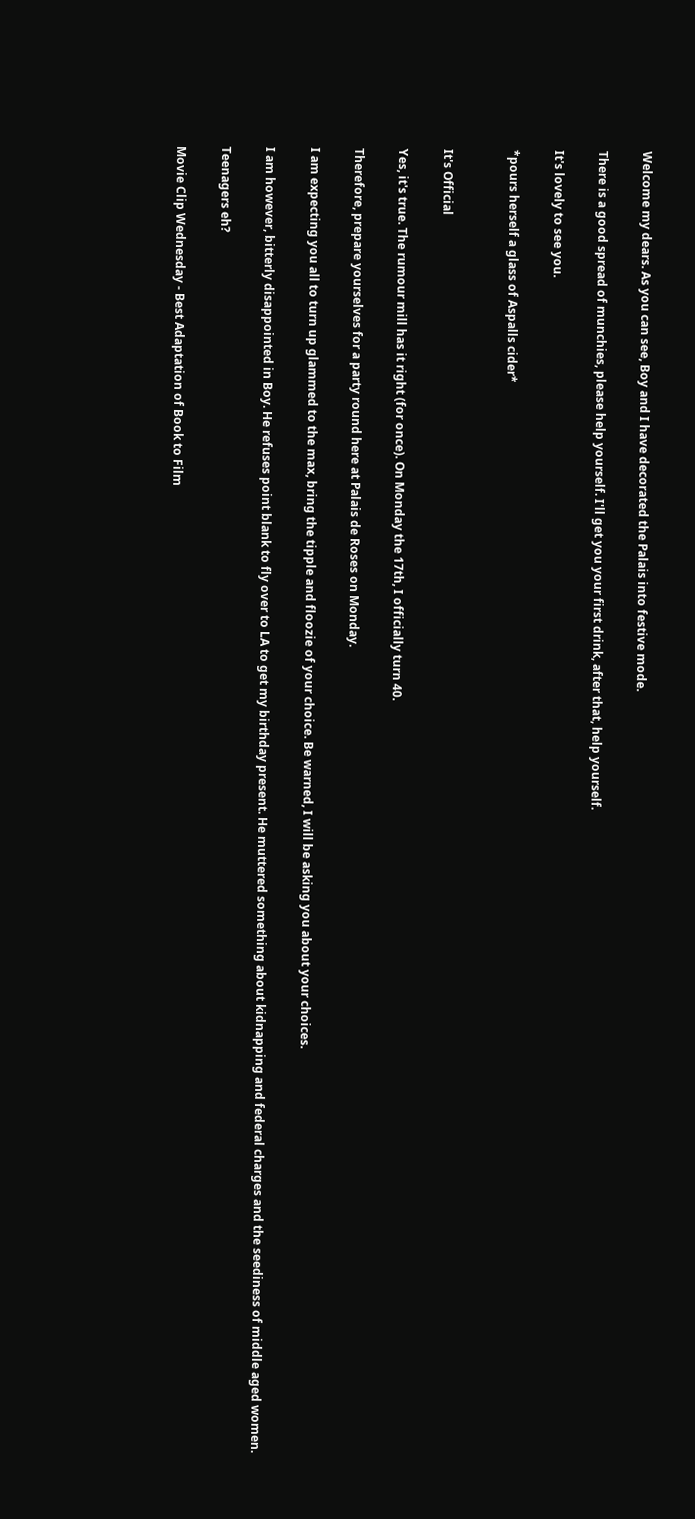Welcome my dears. As you can see, Boy and I have decorated the Palais into festive mode.

There is a good spread of munchies, please help yourself. I'll get you your first drink, after that, help yourself.

It's lovely to see you.

*pours herself a glass of Aspalls cider*


It's Official

Yes, it's true. The rumour mill has it right (for once). On Monday the 17th, I officially turn 40.

Therefore, prepare yourselves for a party round here at Palais de Roses on Monday.

I am expecting you all to turn up glammed to the max, bring the tipple and floozie of your choice. Be warned, I will be asking you about your choices.

I am however, bitterly disappointed in Boy. He refuses point blank to fly over to LA to get my birthday present. He muttered something about kidnapping and federal charges and the seediness of middle aged women.

Teenagers eh?

Movie Clip Wednesday - Best Adaptation of Book to Film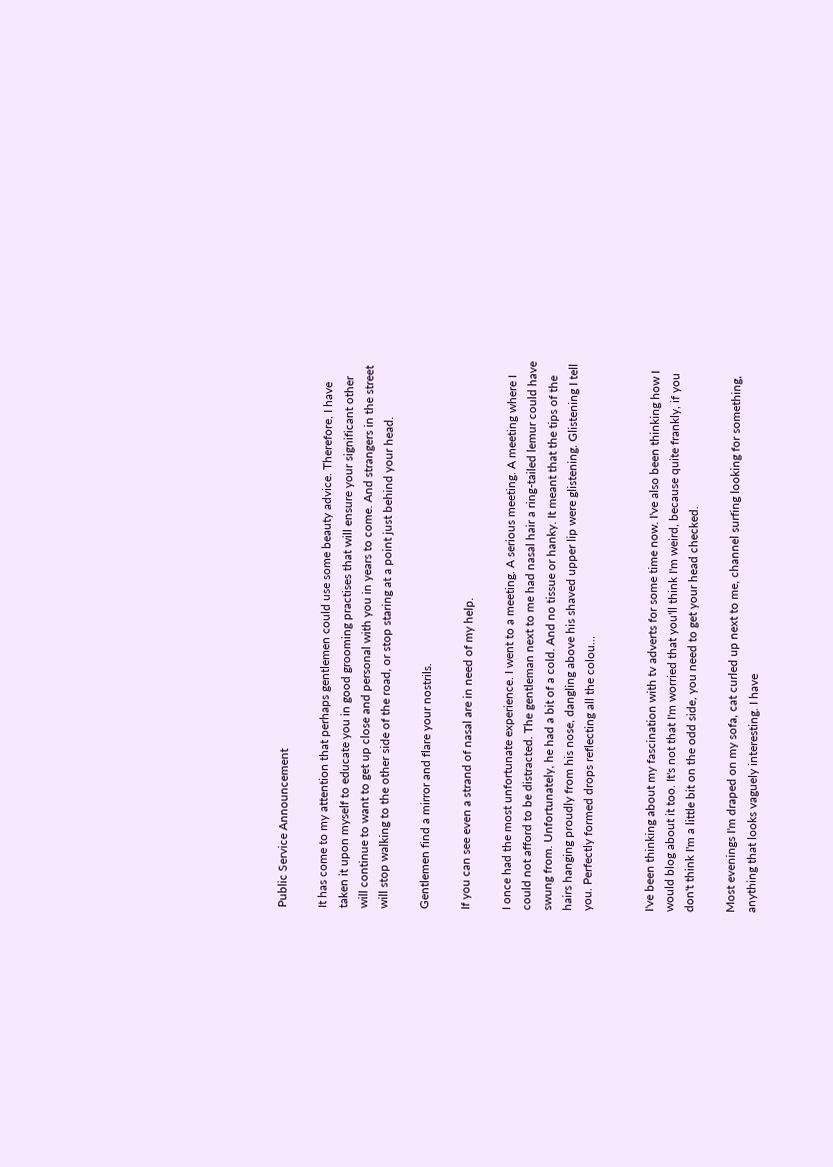Public Service Announcement

It has come to my attention that perhaps gentlemen could use some beauty advice. Therefore, I have taken it upon myself to educate you in good grooming practises that will ensure your significant other will continue to want to get up close and personal with you in years to come. And strangers in the street will stop walking to the other side of the road, or stop staring at a point just behind your head.

Gentlemen find a mirror and flare your nostrils.

If you can see even a strand of nasal are in need of my help.

I once had the most unfortunate experience. I went to a meeting. A serious meeting. A meeting where I could not afford to be distracted. The gentleman next to me had nasal hair a ring-tailed lemur could have swung from. Unfortunately, he had a bit of a cold. And no tissue or hanky. It meant that the tips of the hairs hanging proudly from his nose, dangling above his shaved upper lip were glistening. Glistening I tell you. Perfectly formed drops reflecting all the colou…


I've been thinking about my fascination with tv adverts for some time now. I've also been thinking how I would blog about it too. It's not that I'm worried that you'll think I'm weird, because quite frankly, if you don't think I'm a little bit on the odd side, you need to get your head checked.

Most evenings I'm draped on my sofa, cat curled up next to me, channel surfing looking for something, anything that looks vaguely interesting. I have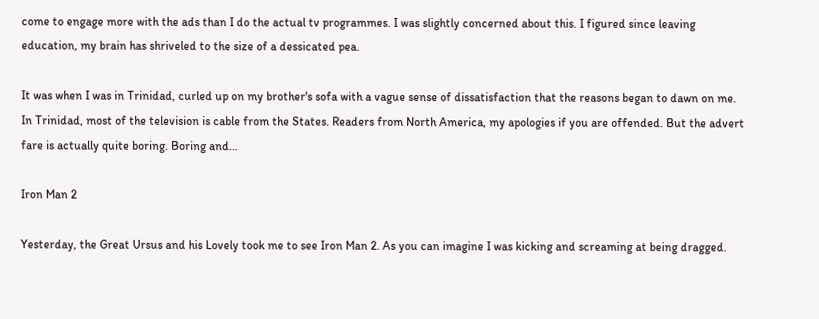come to engage more with the ads than I do the actual tv programmes. I was slightly concerned about this. I figured since leaving education, my brain has shriveled to the size of a dessicated pea.

It was when I was in Trinidad, curled up on my brother's sofa with a vague sense of dissatisfaction that the reasons began to dawn on me. In Trinidad, most of the television is cable from the States. Readers from North America, my apologies if you are offended. But the advert fare is actually quite boring. Boring and…

Iron Man 2

Yesterday, the Great Ursus and his Lovely took me to see Iron Man 2. As you can imagine I was kicking and screaming at being dragged.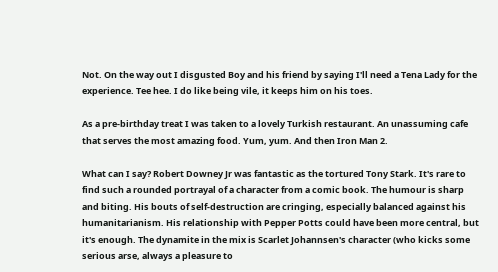Not. On the way out I disgusted Boy and his friend by saying I'll need a Tena Lady for the experience. Tee hee. I do like being vile, it keeps him on his toes.

As a pre-birthday treat I was taken to a lovely Turkish restaurant. An unassuming cafe that serves the most amazing food. Yum, yum. And then Iron Man 2.

What can I say? Robert Downey Jr was fantastic as the tortured Tony Stark. It's rare to find such a rounded portrayal of a character from a comic book. The humour is sharp and biting. His bouts of self-destruction are cringing, especially balanced against his humanitarianism. His relationship with Pepper Potts could have been more central, but it's enough. The dynamite in the mix is Scarlet Johannsen's character (who kicks some serious arse, always a pleasure to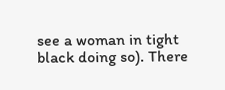see a woman in tight black doing so). There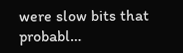were slow bits that probabl…